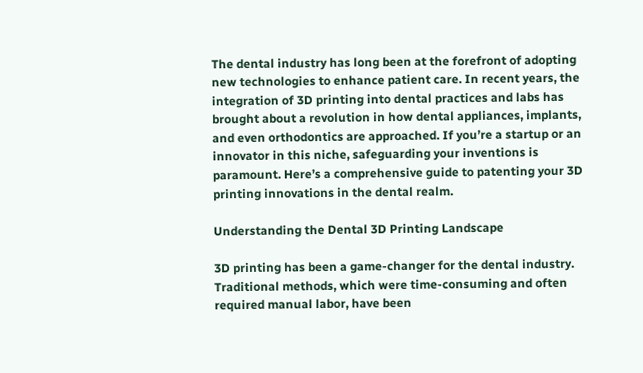The dental industry has long been at the forefront of adopting new technologies to enhance patient care. In recent years, the integration of 3D printing into dental practices and labs has brought about a revolution in how dental appliances, implants, and even orthodontics are approached. If you’re a startup or an innovator in this niche, safeguarding your inventions is paramount. Here’s a comprehensive guide to patenting your 3D printing innovations in the dental realm.

Understanding the Dental 3D Printing Landscape

3D printing has been a game-changer for the dental industry. Traditional methods, which were time-consuming and often required manual labor, have been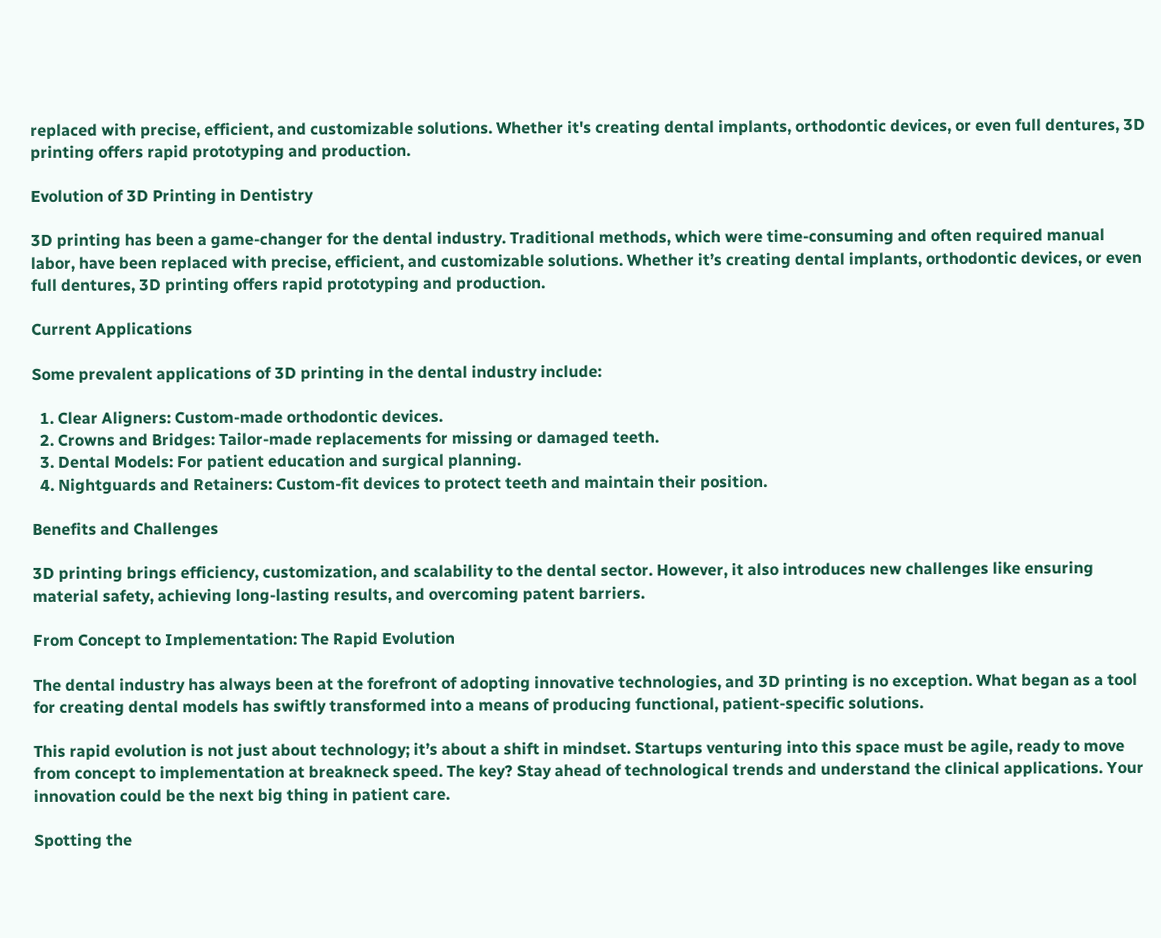replaced with precise, efficient, and customizable solutions. Whether it's creating dental implants, orthodontic devices, or even full dentures, 3D printing offers rapid prototyping and production.

Evolution of 3D Printing in Dentistry

3D printing has been a game-changer for the dental industry. Traditional methods, which were time-consuming and often required manual labor, have been replaced with precise, efficient, and customizable solutions. Whether it’s creating dental implants, orthodontic devices, or even full dentures, 3D printing offers rapid prototyping and production.

Current Applications

Some prevalent applications of 3D printing in the dental industry include:

  1. Clear Aligners: Custom-made orthodontic devices.
  2. Crowns and Bridges: Tailor-made replacements for missing or damaged teeth.
  3. Dental Models: For patient education and surgical planning.
  4. Nightguards and Retainers: Custom-fit devices to protect teeth and maintain their position.

Benefits and Challenges

3D printing brings efficiency, customization, and scalability to the dental sector. However, it also introduces new challenges like ensuring material safety, achieving long-lasting results, and overcoming patent barriers.

From Concept to Implementation: The Rapid Evolution

The dental industry has always been at the forefront of adopting innovative technologies, and 3D printing is no exception. What began as a tool for creating dental models has swiftly transformed into a means of producing functional, patient-specific solutions.

This rapid evolution is not just about technology; it’s about a shift in mindset. Startups venturing into this space must be agile, ready to move from concept to implementation at breakneck speed. The key? Stay ahead of technological trends and understand the clinical applications. Your innovation could be the next big thing in patient care.

Spotting the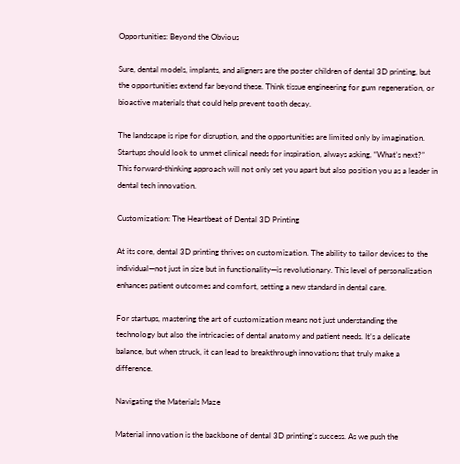Opportunities: Beyond the Obvious

Sure, dental models, implants, and aligners are the poster children of dental 3D printing, but the opportunities extend far beyond these. Think tissue engineering for gum regeneration, or bioactive materials that could help prevent tooth decay.

The landscape is ripe for disruption, and the opportunities are limited only by imagination. Startups should look to unmet clinical needs for inspiration, always asking, “What’s next?” This forward-thinking approach will not only set you apart but also position you as a leader in dental tech innovation.

Customization: The Heartbeat of Dental 3D Printing

At its core, dental 3D printing thrives on customization. The ability to tailor devices to the individual—not just in size but in functionality—is revolutionary. This level of personalization enhances patient outcomes and comfort, setting a new standard in dental care.

For startups, mastering the art of customization means not just understanding the technology but also the intricacies of dental anatomy and patient needs. It’s a delicate balance, but when struck, it can lead to breakthrough innovations that truly make a difference.

Navigating the Materials Maze

Material innovation is the backbone of dental 3D printing’s success. As we push the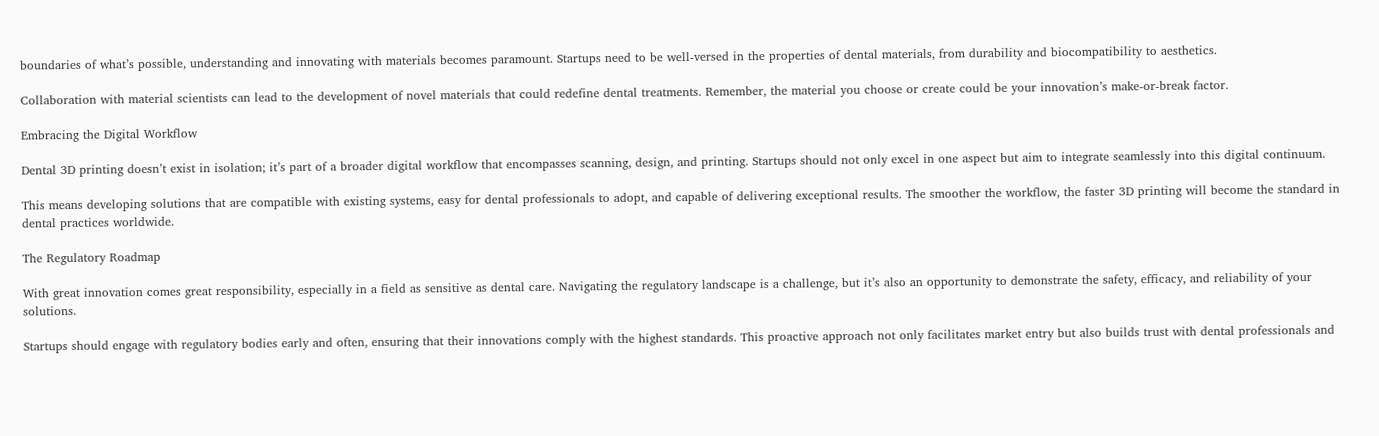boundaries of what’s possible, understanding and innovating with materials becomes paramount. Startups need to be well-versed in the properties of dental materials, from durability and biocompatibility to aesthetics.

Collaboration with material scientists can lead to the development of novel materials that could redefine dental treatments. Remember, the material you choose or create could be your innovation’s make-or-break factor.

Embracing the Digital Workflow

Dental 3D printing doesn’t exist in isolation; it’s part of a broader digital workflow that encompasses scanning, design, and printing. Startups should not only excel in one aspect but aim to integrate seamlessly into this digital continuum.

This means developing solutions that are compatible with existing systems, easy for dental professionals to adopt, and capable of delivering exceptional results. The smoother the workflow, the faster 3D printing will become the standard in dental practices worldwide.

The Regulatory Roadmap

With great innovation comes great responsibility, especially in a field as sensitive as dental care. Navigating the regulatory landscape is a challenge, but it’s also an opportunity to demonstrate the safety, efficacy, and reliability of your solutions.

Startups should engage with regulatory bodies early and often, ensuring that their innovations comply with the highest standards. This proactive approach not only facilitates market entry but also builds trust with dental professionals and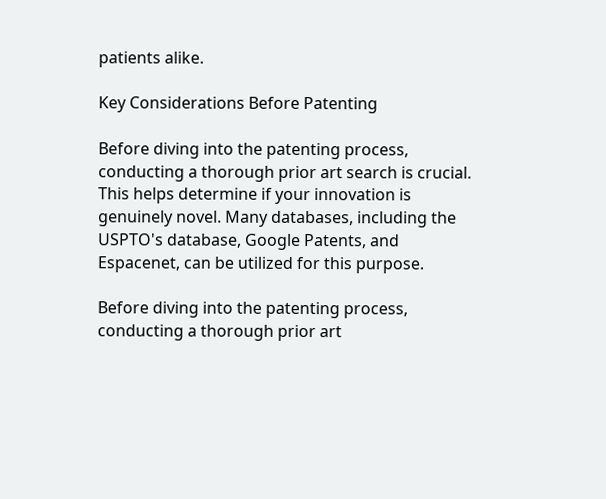patients alike.

Key Considerations Before Patenting

Before diving into the patenting process, conducting a thorough prior art search is crucial. This helps determine if your innovation is genuinely novel. Many databases, including the USPTO's database, Google Patents, and Espacenet, can be utilized for this purpose.

Before diving into the patenting process, conducting a thorough prior art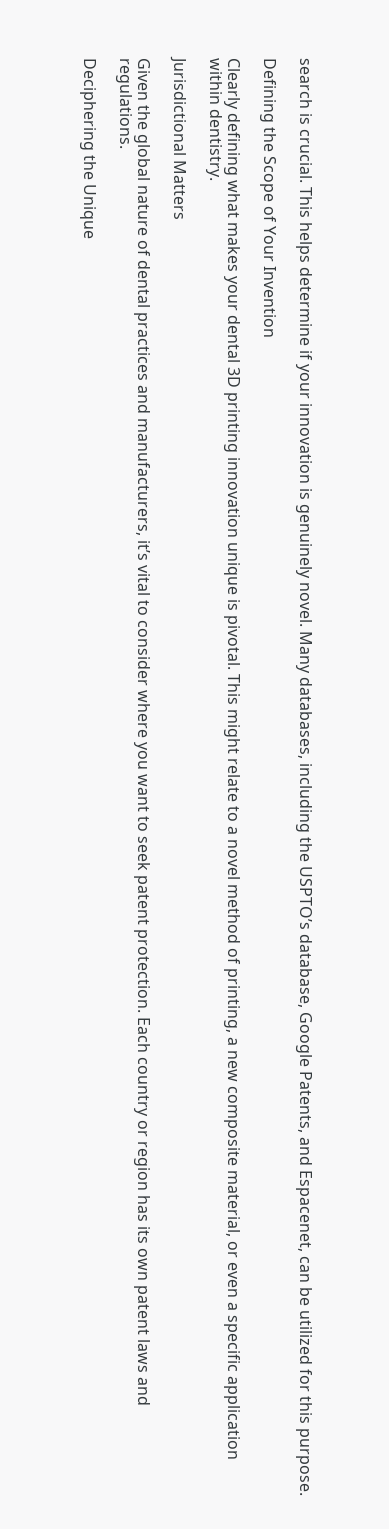search is crucial. This helps determine if your innovation is genuinely novel. Many databases, including the USPTO’s database, Google Patents, and Espacenet, can be utilized for this purpose.

Defining the Scope of Your Invention

Clearly defining what makes your dental 3D printing innovation unique is pivotal. This might relate to a novel method of printing, a new composite material, or even a specific application within dentistry.

Jurisdictional Matters

Given the global nature of dental practices and manufacturers, it’s vital to consider where you want to seek patent protection. Each country or region has its own patent laws and regulations.

Deciphering the Unique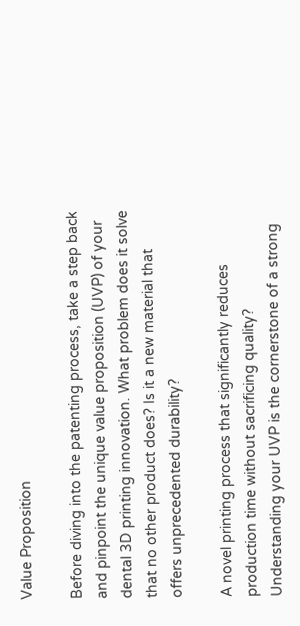Value Proposition

Before diving into the patenting process, take a step back and pinpoint the unique value proposition (UVP) of your dental 3D printing innovation. What problem does it solve that no other product does? Is it a new material that offers unprecedented durability?

A novel printing process that significantly reduces production time without sacrificing quality? Understanding your UVP is the cornerstone of a strong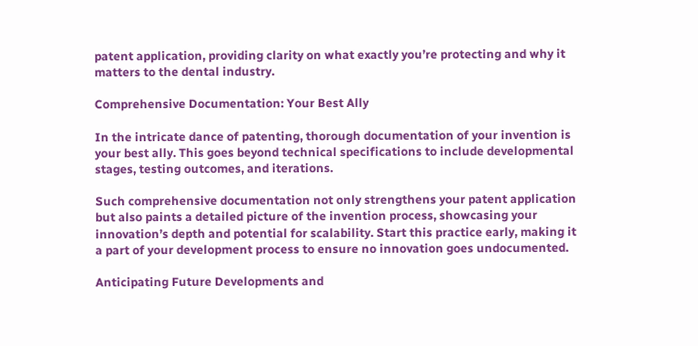patent application, providing clarity on what exactly you’re protecting and why it matters to the dental industry.

Comprehensive Documentation: Your Best Ally

In the intricate dance of patenting, thorough documentation of your invention is your best ally. This goes beyond technical specifications to include developmental stages, testing outcomes, and iterations.

Such comprehensive documentation not only strengthens your patent application but also paints a detailed picture of the invention process, showcasing your innovation’s depth and potential for scalability. Start this practice early, making it a part of your development process to ensure no innovation goes undocumented.

Anticipating Future Developments and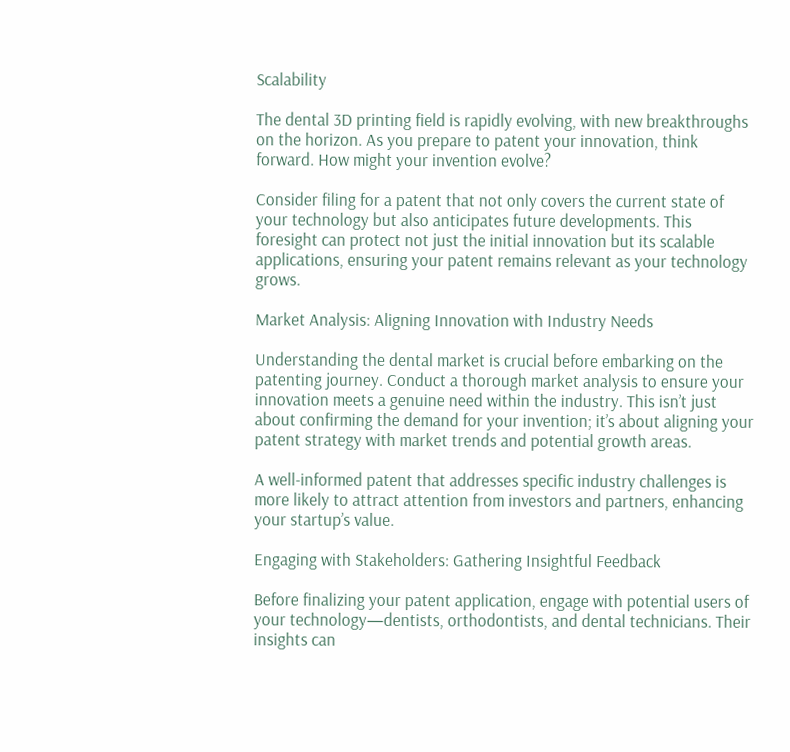Scalability

The dental 3D printing field is rapidly evolving, with new breakthroughs on the horizon. As you prepare to patent your innovation, think forward. How might your invention evolve?

Consider filing for a patent that not only covers the current state of your technology but also anticipates future developments. This foresight can protect not just the initial innovation but its scalable applications, ensuring your patent remains relevant as your technology grows.

Market Analysis: Aligning Innovation with Industry Needs

Understanding the dental market is crucial before embarking on the patenting journey. Conduct a thorough market analysis to ensure your innovation meets a genuine need within the industry. This isn’t just about confirming the demand for your invention; it’s about aligning your patent strategy with market trends and potential growth areas.

A well-informed patent that addresses specific industry challenges is more likely to attract attention from investors and partners, enhancing your startup’s value.

Engaging with Stakeholders: Gathering Insightful Feedback

Before finalizing your patent application, engage with potential users of your technology—dentists, orthodontists, and dental technicians. Their insights can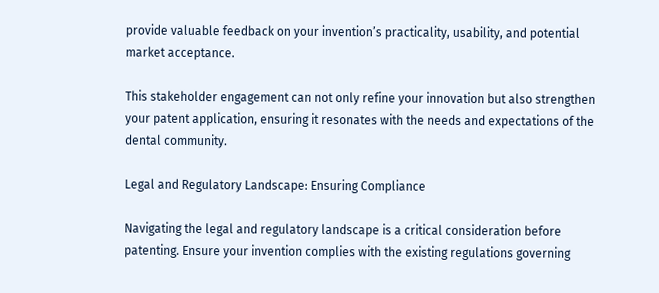provide valuable feedback on your invention’s practicality, usability, and potential market acceptance.

This stakeholder engagement can not only refine your innovation but also strengthen your patent application, ensuring it resonates with the needs and expectations of the dental community.

Legal and Regulatory Landscape: Ensuring Compliance

Navigating the legal and regulatory landscape is a critical consideration before patenting. Ensure your invention complies with the existing regulations governing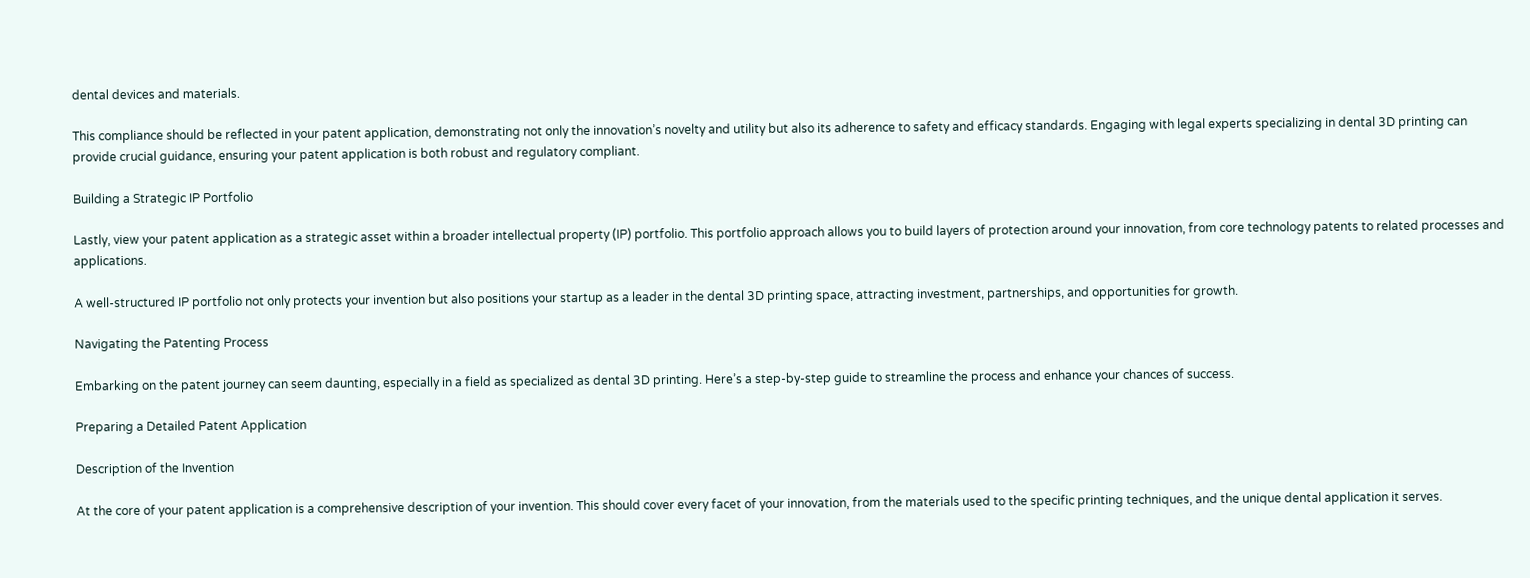dental devices and materials.

This compliance should be reflected in your patent application, demonstrating not only the innovation’s novelty and utility but also its adherence to safety and efficacy standards. Engaging with legal experts specializing in dental 3D printing can provide crucial guidance, ensuring your patent application is both robust and regulatory compliant.

Building a Strategic IP Portfolio

Lastly, view your patent application as a strategic asset within a broader intellectual property (IP) portfolio. This portfolio approach allows you to build layers of protection around your innovation, from core technology patents to related processes and applications.

A well-structured IP portfolio not only protects your invention but also positions your startup as a leader in the dental 3D printing space, attracting investment, partnerships, and opportunities for growth.

Navigating the Patenting Process

Embarking on the patent journey can seem daunting, especially in a field as specialized as dental 3D printing. Here’s a step-by-step guide to streamline the process and enhance your chances of success.

Preparing a Detailed Patent Application

Description of the Invention

At the core of your patent application is a comprehensive description of your invention. This should cover every facet of your innovation, from the materials used to the specific printing techniques, and the unique dental application it serves.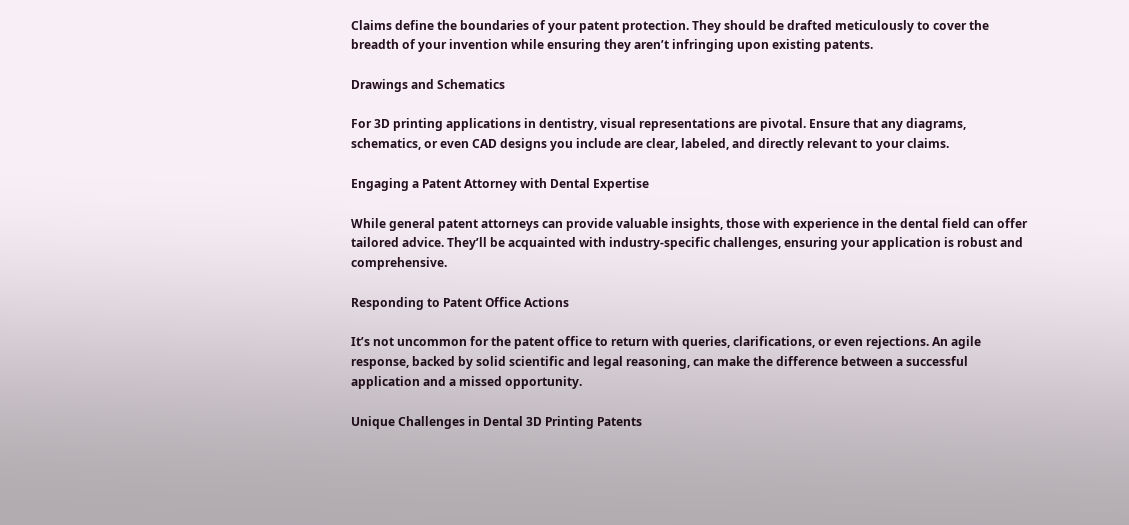Claims define the boundaries of your patent protection. They should be drafted meticulously to cover the breadth of your invention while ensuring they aren’t infringing upon existing patents.

Drawings and Schematics

For 3D printing applications in dentistry, visual representations are pivotal. Ensure that any diagrams, schematics, or even CAD designs you include are clear, labeled, and directly relevant to your claims.

Engaging a Patent Attorney with Dental Expertise

While general patent attorneys can provide valuable insights, those with experience in the dental field can offer tailored advice. They’ll be acquainted with industry-specific challenges, ensuring your application is robust and comprehensive.

Responding to Patent Office Actions

It’s not uncommon for the patent office to return with queries, clarifications, or even rejections. An agile response, backed by solid scientific and legal reasoning, can make the difference between a successful application and a missed opportunity.

Unique Challenges in Dental 3D Printing Patents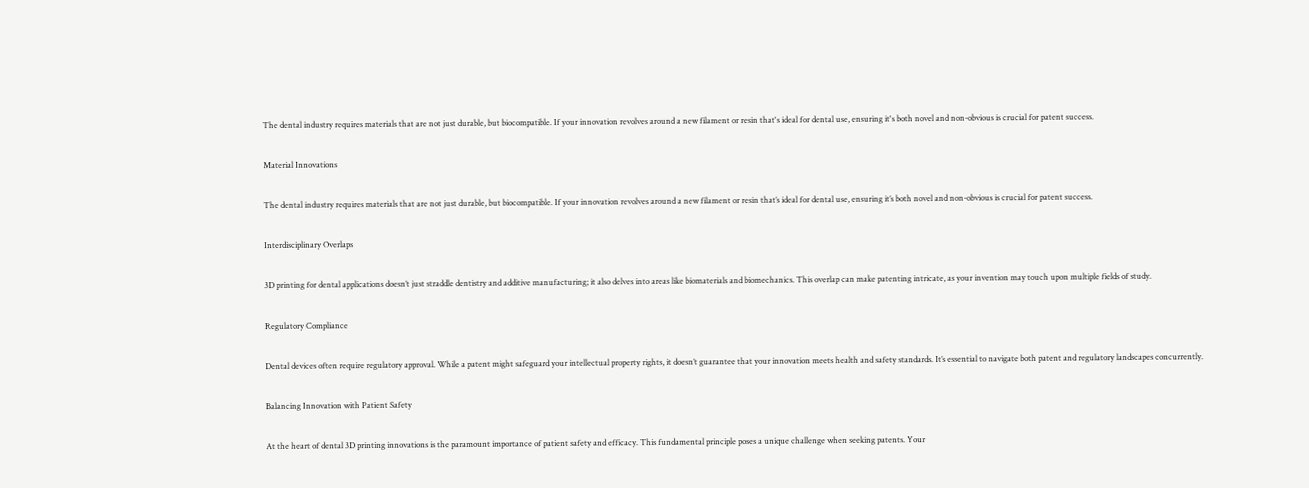The dental industry requires materials that are not just durable, but biocompatible. If your innovation revolves around a new filament or resin that's ideal for dental use, ensuring it's both novel and non-obvious is crucial for patent success.

Material Innovations

The dental industry requires materials that are not just durable, but biocompatible. If your innovation revolves around a new filament or resin that’s ideal for dental use, ensuring it’s both novel and non-obvious is crucial for patent success.

Interdisciplinary Overlaps

3D printing for dental applications doesn’t just straddle dentistry and additive manufacturing; it also delves into areas like biomaterials and biomechanics. This overlap can make patenting intricate, as your invention may touch upon multiple fields of study.

Regulatory Compliance

Dental devices often require regulatory approval. While a patent might safeguard your intellectual property rights, it doesn’t guarantee that your innovation meets health and safety standards. It’s essential to navigate both patent and regulatory landscapes concurrently.

Balancing Innovation with Patient Safety

At the heart of dental 3D printing innovations is the paramount importance of patient safety and efficacy. This fundamental principle poses a unique challenge when seeking patents. Your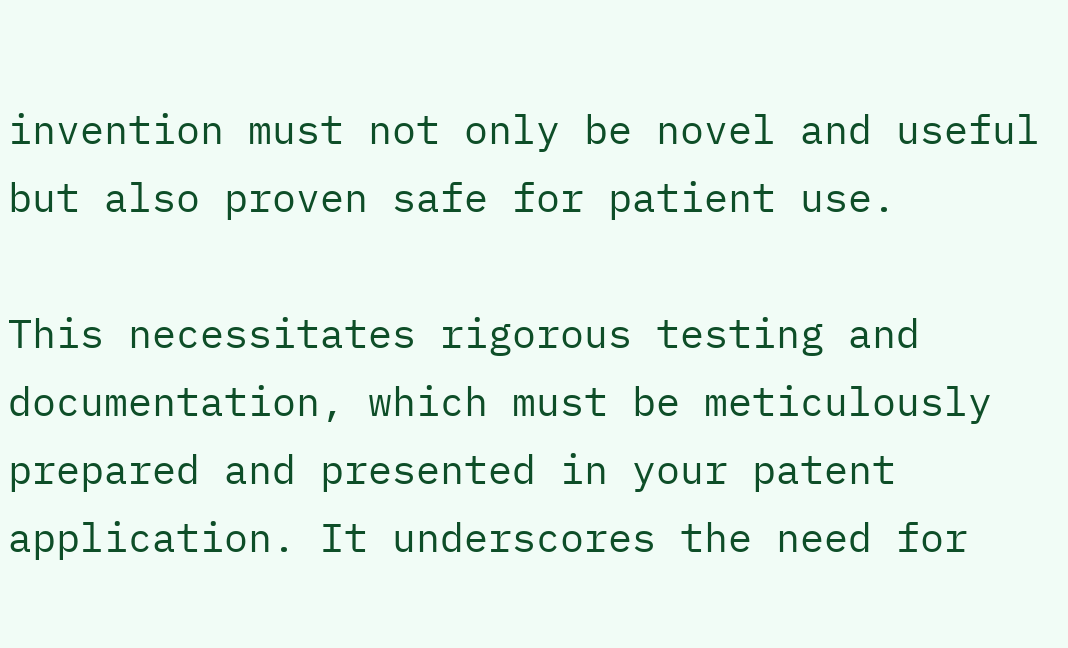invention must not only be novel and useful but also proven safe for patient use.

This necessitates rigorous testing and documentation, which must be meticulously prepared and presented in your patent application. It underscores the need for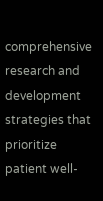comprehensive research and development strategies that prioritize patient well-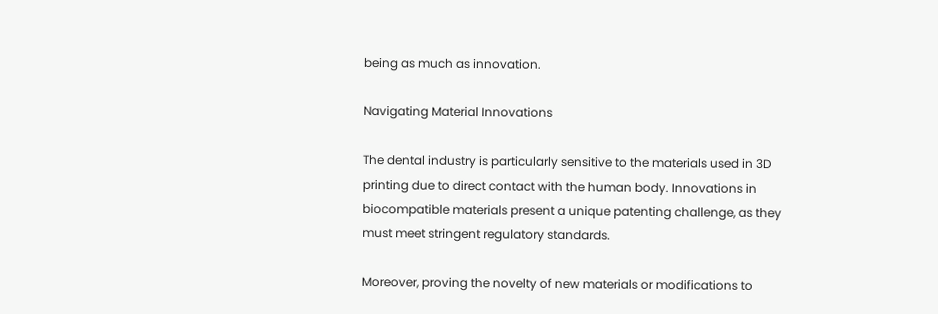being as much as innovation.

Navigating Material Innovations

The dental industry is particularly sensitive to the materials used in 3D printing due to direct contact with the human body. Innovations in biocompatible materials present a unique patenting challenge, as they must meet stringent regulatory standards.

Moreover, proving the novelty of new materials or modifications to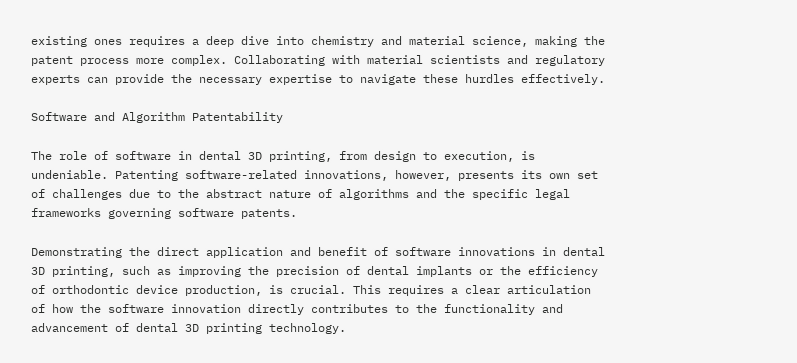existing ones requires a deep dive into chemistry and material science, making the patent process more complex. Collaborating with material scientists and regulatory experts can provide the necessary expertise to navigate these hurdles effectively.

Software and Algorithm Patentability

The role of software in dental 3D printing, from design to execution, is undeniable. Patenting software-related innovations, however, presents its own set of challenges due to the abstract nature of algorithms and the specific legal frameworks governing software patents.

Demonstrating the direct application and benefit of software innovations in dental 3D printing, such as improving the precision of dental implants or the efficiency of orthodontic device production, is crucial. This requires a clear articulation of how the software innovation directly contributes to the functionality and advancement of dental 3D printing technology.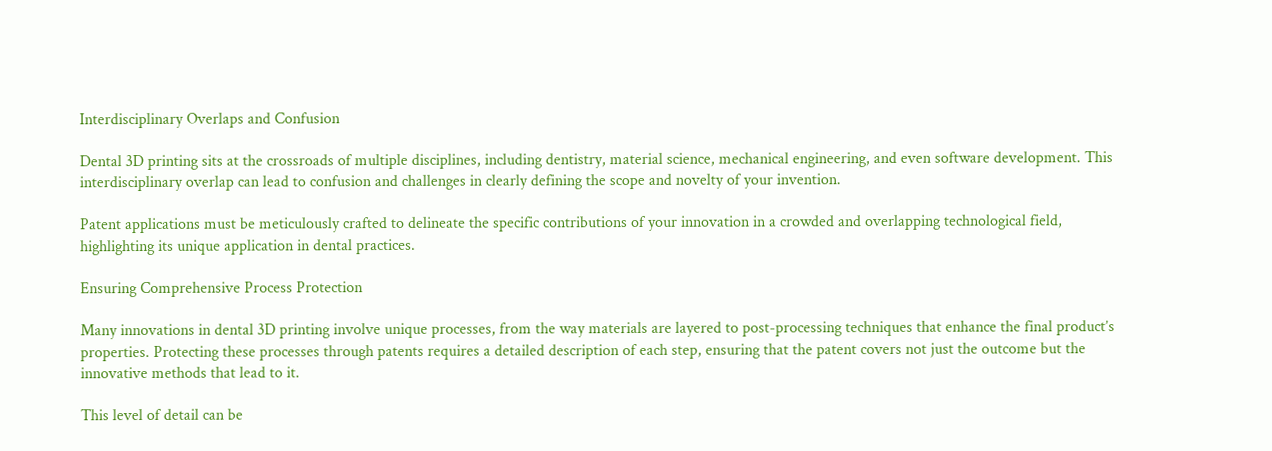Interdisciplinary Overlaps and Confusion

Dental 3D printing sits at the crossroads of multiple disciplines, including dentistry, material science, mechanical engineering, and even software development. This interdisciplinary overlap can lead to confusion and challenges in clearly defining the scope and novelty of your invention.

Patent applications must be meticulously crafted to delineate the specific contributions of your innovation in a crowded and overlapping technological field, highlighting its unique application in dental practices.

Ensuring Comprehensive Process Protection

Many innovations in dental 3D printing involve unique processes, from the way materials are layered to post-processing techniques that enhance the final product’s properties. Protecting these processes through patents requires a detailed description of each step, ensuring that the patent covers not just the outcome but the innovative methods that lead to it.

This level of detail can be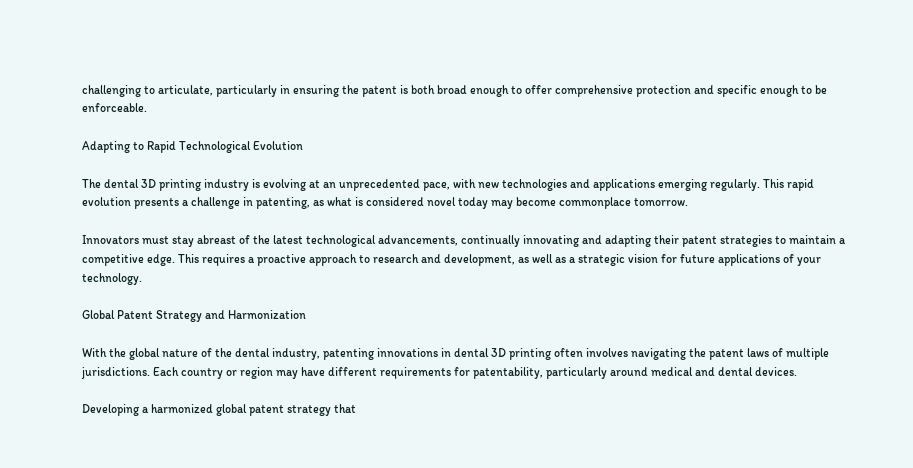challenging to articulate, particularly in ensuring the patent is both broad enough to offer comprehensive protection and specific enough to be enforceable.

Adapting to Rapid Technological Evolution

The dental 3D printing industry is evolving at an unprecedented pace, with new technologies and applications emerging regularly. This rapid evolution presents a challenge in patenting, as what is considered novel today may become commonplace tomorrow.

Innovators must stay abreast of the latest technological advancements, continually innovating and adapting their patent strategies to maintain a competitive edge. This requires a proactive approach to research and development, as well as a strategic vision for future applications of your technology.

Global Patent Strategy and Harmonization

With the global nature of the dental industry, patenting innovations in dental 3D printing often involves navigating the patent laws of multiple jurisdictions. Each country or region may have different requirements for patentability, particularly around medical and dental devices.

Developing a harmonized global patent strategy that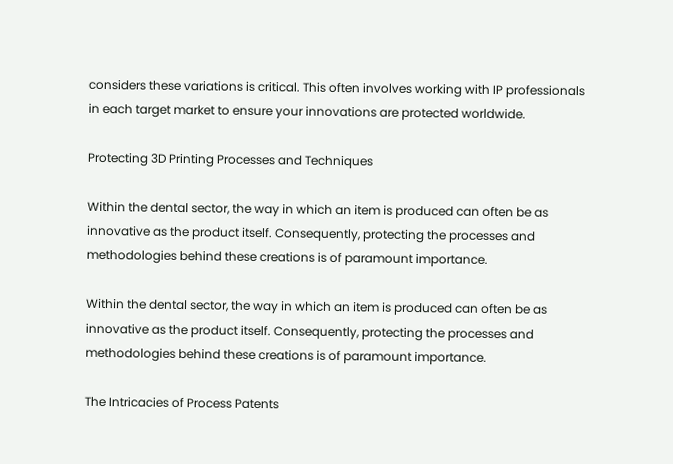considers these variations is critical. This often involves working with IP professionals in each target market to ensure your innovations are protected worldwide.

Protecting 3D Printing Processes and Techniques

Within the dental sector, the way in which an item is produced can often be as innovative as the product itself. Consequently, protecting the processes and methodologies behind these creations is of paramount importance.

Within the dental sector, the way in which an item is produced can often be as innovative as the product itself. Consequently, protecting the processes and methodologies behind these creations is of paramount importance.

The Intricacies of Process Patents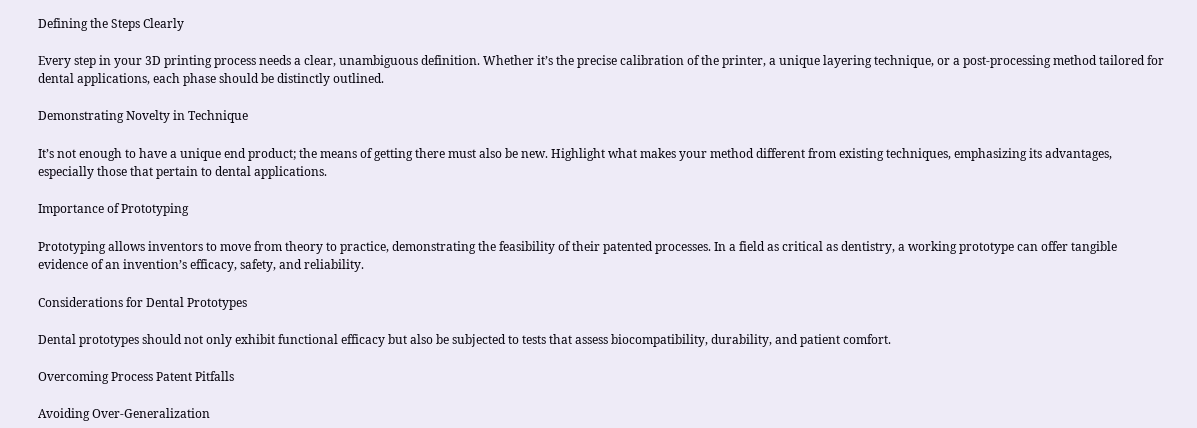Defining the Steps Clearly

Every step in your 3D printing process needs a clear, unambiguous definition. Whether it’s the precise calibration of the printer, a unique layering technique, or a post-processing method tailored for dental applications, each phase should be distinctly outlined.

Demonstrating Novelty in Technique

It’s not enough to have a unique end product; the means of getting there must also be new. Highlight what makes your method different from existing techniques, emphasizing its advantages, especially those that pertain to dental applications.

Importance of Prototyping

Prototyping allows inventors to move from theory to practice, demonstrating the feasibility of their patented processes. In a field as critical as dentistry, a working prototype can offer tangible evidence of an invention’s efficacy, safety, and reliability.

Considerations for Dental Prototypes

Dental prototypes should not only exhibit functional efficacy but also be subjected to tests that assess biocompatibility, durability, and patient comfort.

Overcoming Process Patent Pitfalls

Avoiding Over-Generalization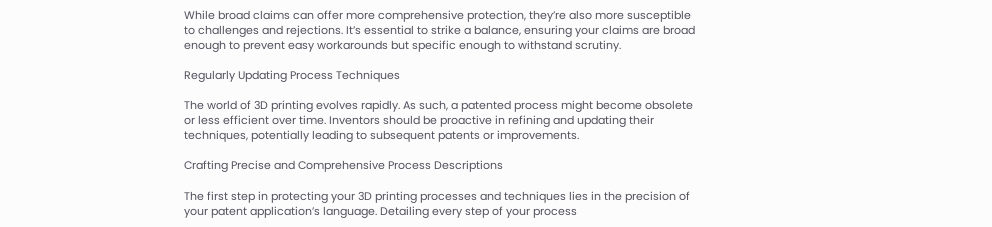While broad claims can offer more comprehensive protection, they’re also more susceptible to challenges and rejections. It’s essential to strike a balance, ensuring your claims are broad enough to prevent easy workarounds but specific enough to withstand scrutiny.

Regularly Updating Process Techniques

The world of 3D printing evolves rapidly. As such, a patented process might become obsolete or less efficient over time. Inventors should be proactive in refining and updating their techniques, potentially leading to subsequent patents or improvements.

Crafting Precise and Comprehensive Process Descriptions

The first step in protecting your 3D printing processes and techniques lies in the precision of your patent application’s language. Detailing every step of your process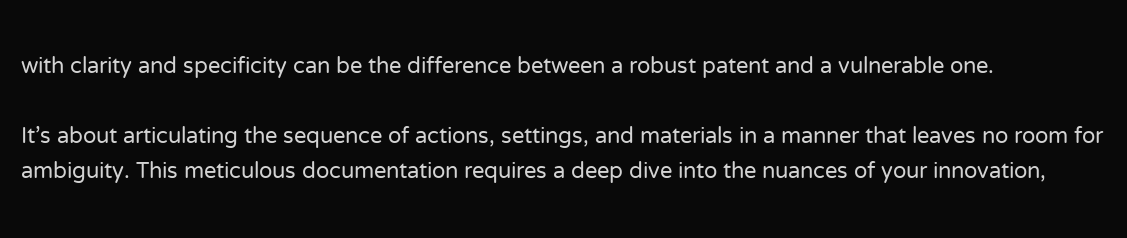with clarity and specificity can be the difference between a robust patent and a vulnerable one.

It’s about articulating the sequence of actions, settings, and materials in a manner that leaves no room for ambiguity. This meticulous documentation requires a deep dive into the nuances of your innovation,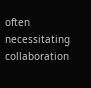often necessitating collaboration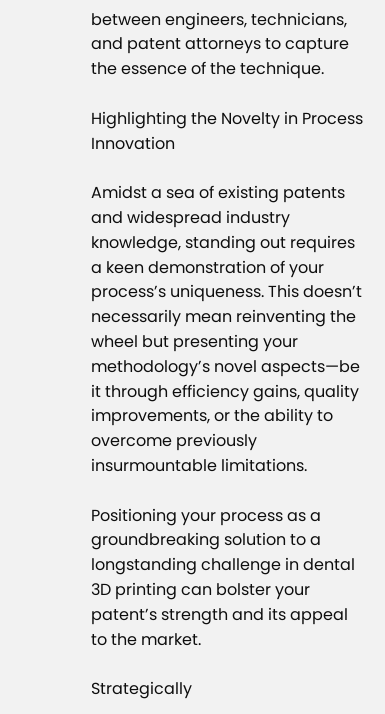between engineers, technicians, and patent attorneys to capture the essence of the technique.

Highlighting the Novelty in Process Innovation

Amidst a sea of existing patents and widespread industry knowledge, standing out requires a keen demonstration of your process’s uniqueness. This doesn’t necessarily mean reinventing the wheel but presenting your methodology’s novel aspects—be it through efficiency gains, quality improvements, or the ability to overcome previously insurmountable limitations.

Positioning your process as a groundbreaking solution to a longstanding challenge in dental 3D printing can bolster your patent’s strength and its appeal to the market.

Strategically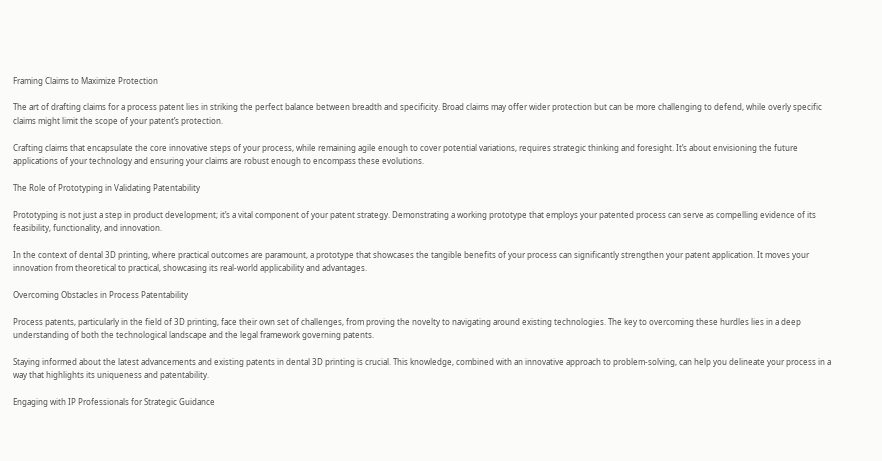Framing Claims to Maximize Protection

The art of drafting claims for a process patent lies in striking the perfect balance between breadth and specificity. Broad claims may offer wider protection but can be more challenging to defend, while overly specific claims might limit the scope of your patent’s protection.

Crafting claims that encapsulate the core innovative steps of your process, while remaining agile enough to cover potential variations, requires strategic thinking and foresight. It’s about envisioning the future applications of your technology and ensuring your claims are robust enough to encompass these evolutions.

The Role of Prototyping in Validating Patentability

Prototyping is not just a step in product development; it’s a vital component of your patent strategy. Demonstrating a working prototype that employs your patented process can serve as compelling evidence of its feasibility, functionality, and innovation.

In the context of dental 3D printing, where practical outcomes are paramount, a prototype that showcases the tangible benefits of your process can significantly strengthen your patent application. It moves your innovation from theoretical to practical, showcasing its real-world applicability and advantages.

Overcoming Obstacles in Process Patentability

Process patents, particularly in the field of 3D printing, face their own set of challenges, from proving the novelty to navigating around existing technologies. The key to overcoming these hurdles lies in a deep understanding of both the technological landscape and the legal framework governing patents.

Staying informed about the latest advancements and existing patents in dental 3D printing is crucial. This knowledge, combined with an innovative approach to problem-solving, can help you delineate your process in a way that highlights its uniqueness and patentability.

Engaging with IP Professionals for Strategic Guidance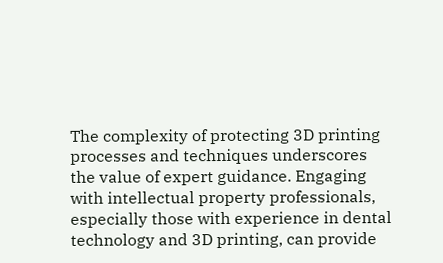The complexity of protecting 3D printing processes and techniques underscores the value of expert guidance. Engaging with intellectual property professionals, especially those with experience in dental technology and 3D printing, can provide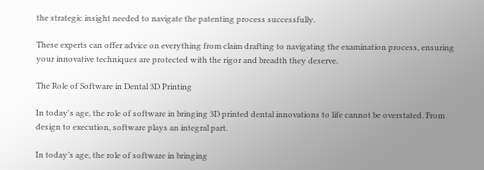the strategic insight needed to navigate the patenting process successfully.

These experts can offer advice on everything from claim drafting to navigating the examination process, ensuring your innovative techniques are protected with the rigor and breadth they deserve.

The Role of Software in Dental 3D Printing

In today's age, the role of software in bringing 3D printed dental innovations to life cannot be overstated. From design to execution, software plays an integral part.

In today’s age, the role of software in bringing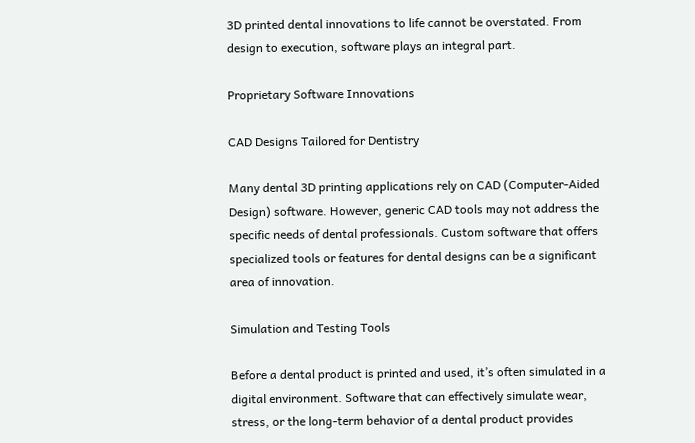3D printed dental innovations to life cannot be overstated. From design to execution, software plays an integral part.

Proprietary Software Innovations

CAD Designs Tailored for Dentistry

Many dental 3D printing applications rely on CAD (Computer-Aided Design) software. However, generic CAD tools may not address the specific needs of dental professionals. Custom software that offers specialized tools or features for dental designs can be a significant area of innovation.

Simulation and Testing Tools

Before a dental product is printed and used, it’s often simulated in a digital environment. Software that can effectively simulate wear, stress, or the long-term behavior of a dental product provides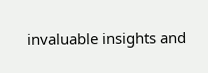invaluable insights and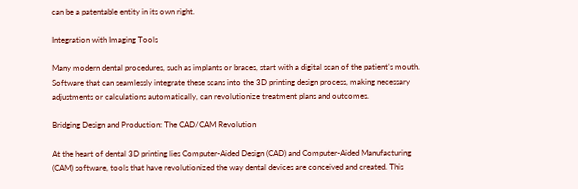can be a patentable entity in its own right.

Integration with Imaging Tools

Many modern dental procedures, such as implants or braces, start with a digital scan of the patient’s mouth. Software that can seamlessly integrate these scans into the 3D printing design process, making necessary adjustments or calculations automatically, can revolutionize treatment plans and outcomes.

Bridging Design and Production: The CAD/CAM Revolution

At the heart of dental 3D printing lies Computer-Aided Design (CAD) and Computer-Aided Manufacturing (CAM) software, tools that have revolutionized the way dental devices are conceived and created. This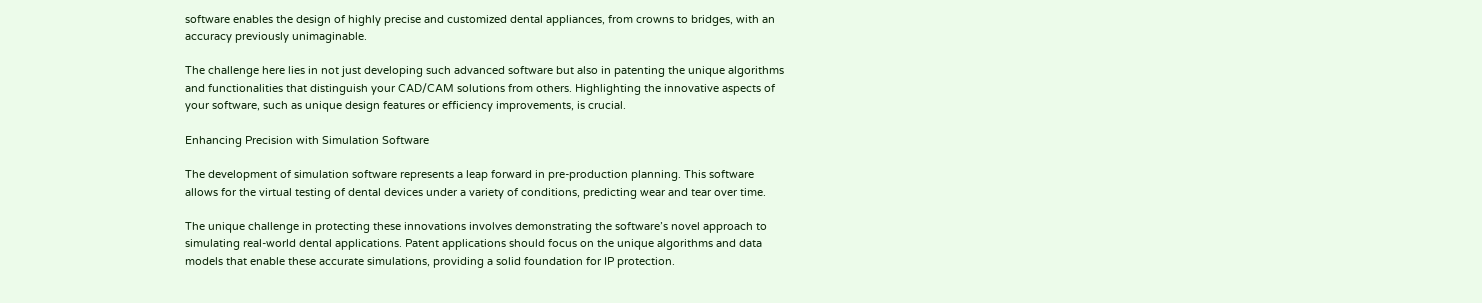software enables the design of highly precise and customized dental appliances, from crowns to bridges, with an accuracy previously unimaginable.

The challenge here lies in not just developing such advanced software but also in patenting the unique algorithms and functionalities that distinguish your CAD/CAM solutions from others. Highlighting the innovative aspects of your software, such as unique design features or efficiency improvements, is crucial.

Enhancing Precision with Simulation Software

The development of simulation software represents a leap forward in pre-production planning. This software allows for the virtual testing of dental devices under a variety of conditions, predicting wear and tear over time.

The unique challenge in protecting these innovations involves demonstrating the software’s novel approach to simulating real-world dental applications. Patent applications should focus on the unique algorithms and data models that enable these accurate simulations, providing a solid foundation for IP protection.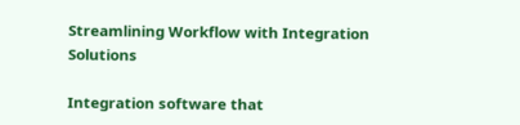Streamlining Workflow with Integration Solutions

Integration software that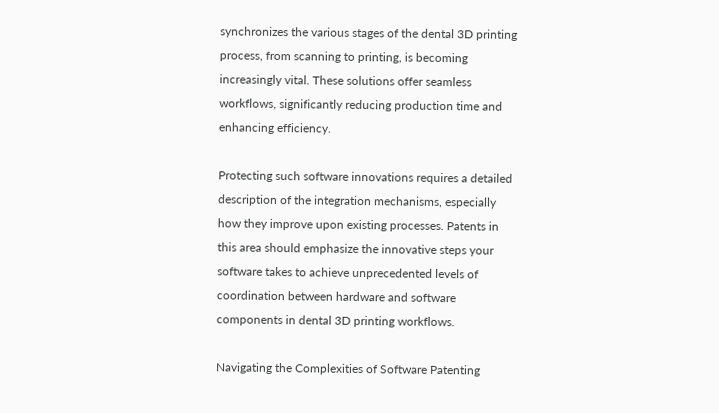synchronizes the various stages of the dental 3D printing process, from scanning to printing, is becoming increasingly vital. These solutions offer seamless workflows, significantly reducing production time and enhancing efficiency.

Protecting such software innovations requires a detailed description of the integration mechanisms, especially how they improve upon existing processes. Patents in this area should emphasize the innovative steps your software takes to achieve unprecedented levels of coordination between hardware and software components in dental 3D printing workflows.

Navigating the Complexities of Software Patenting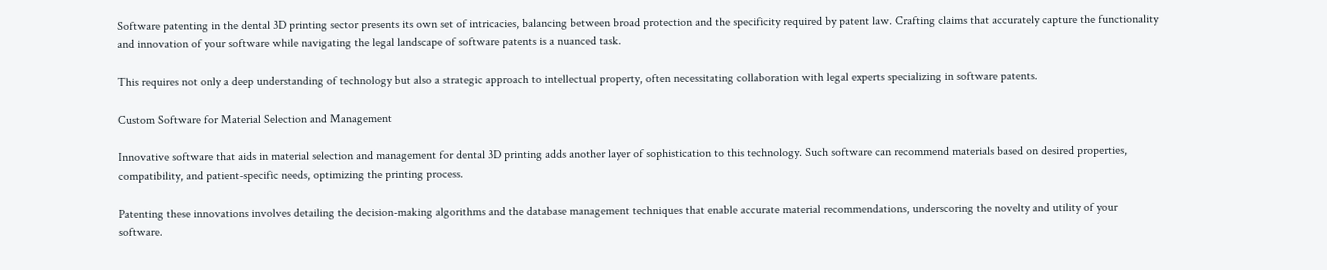Software patenting in the dental 3D printing sector presents its own set of intricacies, balancing between broad protection and the specificity required by patent law. Crafting claims that accurately capture the functionality and innovation of your software while navigating the legal landscape of software patents is a nuanced task.

This requires not only a deep understanding of technology but also a strategic approach to intellectual property, often necessitating collaboration with legal experts specializing in software patents.

Custom Software for Material Selection and Management

Innovative software that aids in material selection and management for dental 3D printing adds another layer of sophistication to this technology. Such software can recommend materials based on desired properties, compatibility, and patient-specific needs, optimizing the printing process.

Patenting these innovations involves detailing the decision-making algorithms and the database management techniques that enable accurate material recommendations, underscoring the novelty and utility of your software.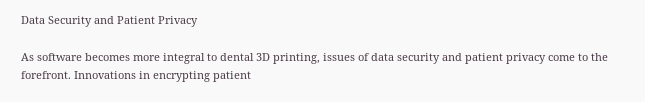Data Security and Patient Privacy

As software becomes more integral to dental 3D printing, issues of data security and patient privacy come to the forefront. Innovations in encrypting patient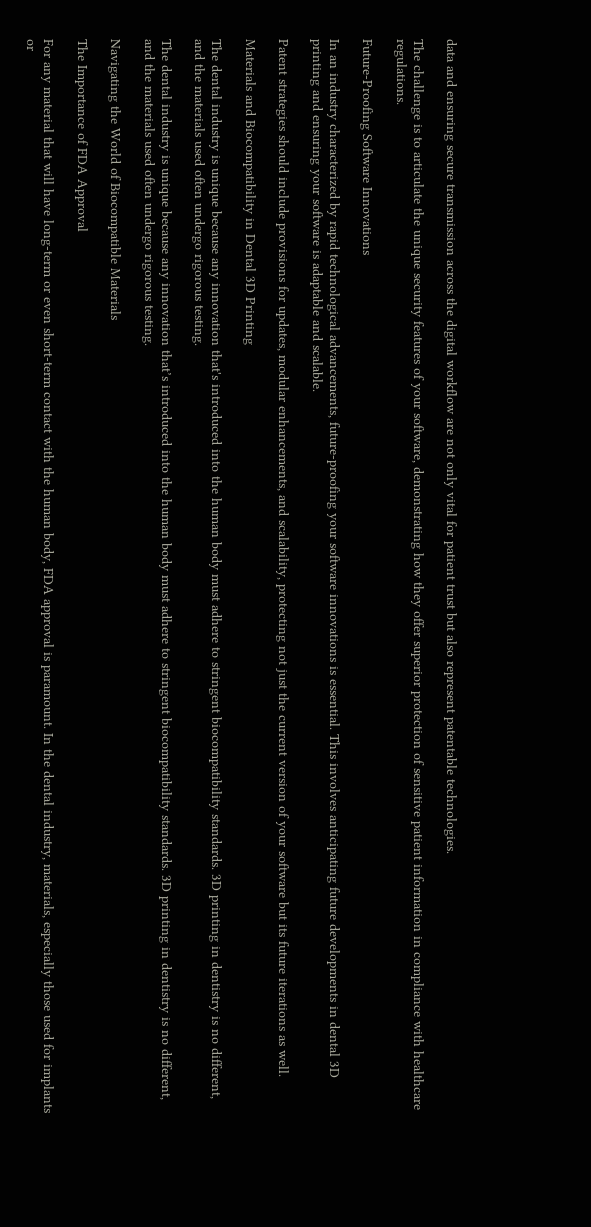data and ensuring secure transmission across the digital workflow are not only vital for patient trust but also represent patentable technologies.

The challenge is to articulate the unique security features of your software, demonstrating how they offer superior protection of sensitive patient information in compliance with healthcare regulations.

Future-Proofing Software Innovations

In an industry characterized by rapid technological advancements, future-proofing your software innovations is essential. This involves anticipating future developments in dental 3D printing and ensuring your software is adaptable and scalable.

Patent strategies should include provisions for updates, modular enhancements, and scalability, protecting not just the current version of your software but its future iterations as well.

Materials and Biocompatibility in Dental 3D Printing

The dental industry is unique because any innovation that's introduced into the human body must adhere to stringent biocompatibility standards. 3D printing in dentistry is no different, and the materials used often undergo rigorous testing.

The dental industry is unique because any innovation that’s introduced into the human body must adhere to stringent biocompatibility standards. 3D printing in dentistry is no different, and the materials used often undergo rigorous testing.

Navigating the World of Biocompatible Materials

The Importance of FDA Approval

For any material that will have long-term or even short-term contact with the human body, FDA approval is paramount. In the dental industry, materials, especially those used for implants or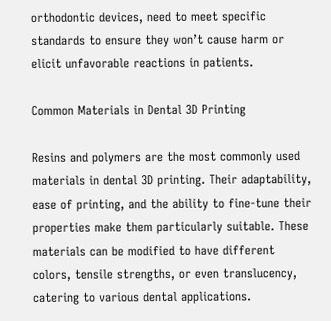orthodontic devices, need to meet specific standards to ensure they won’t cause harm or elicit unfavorable reactions in patients.

Common Materials in Dental 3D Printing

Resins and polymers are the most commonly used materials in dental 3D printing. Their adaptability, ease of printing, and the ability to fine-tune their properties make them particularly suitable. These materials can be modified to have different colors, tensile strengths, or even translucency, catering to various dental applications.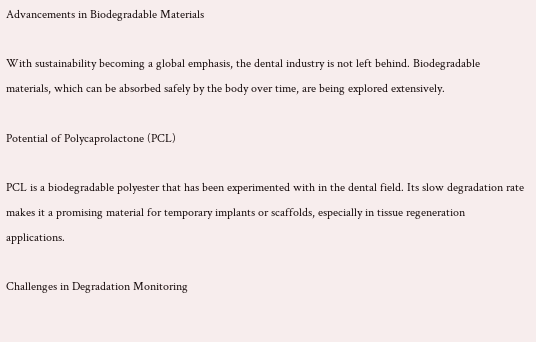Advancements in Biodegradable Materials

With sustainability becoming a global emphasis, the dental industry is not left behind. Biodegradable materials, which can be absorbed safely by the body over time, are being explored extensively.

Potential of Polycaprolactone (PCL)

PCL is a biodegradable polyester that has been experimented with in the dental field. Its slow degradation rate makes it a promising material for temporary implants or scaffolds, especially in tissue regeneration applications.

Challenges in Degradation Monitoring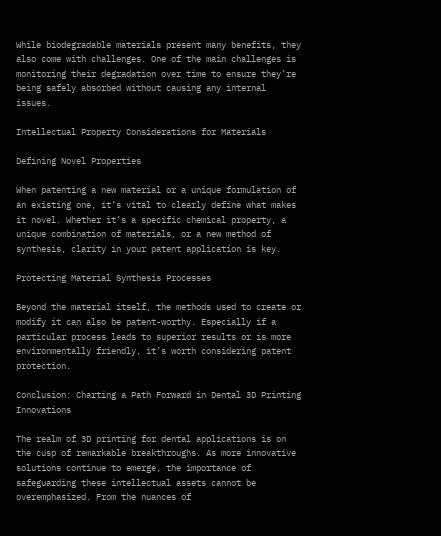While biodegradable materials present many benefits, they also come with challenges. One of the main challenges is monitoring their degradation over time to ensure they’re being safely absorbed without causing any internal issues.

Intellectual Property Considerations for Materials

Defining Novel Properties

When patenting a new material or a unique formulation of an existing one, it’s vital to clearly define what makes it novel. Whether it’s a specific chemical property, a unique combination of materials, or a new method of synthesis, clarity in your patent application is key.

Protecting Material Synthesis Processes

Beyond the material itself, the methods used to create or modify it can also be patent-worthy. Especially if a particular process leads to superior results or is more environmentally friendly, it’s worth considering patent protection.

Conclusion: Charting a Path Forward in Dental 3D Printing Innovations

The realm of 3D printing for dental applications is on the cusp of remarkable breakthroughs. As more innovative solutions continue to emerge, the importance of safeguarding these intellectual assets cannot be overemphasized. From the nuances of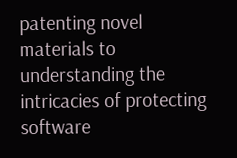patenting novel materials to understanding the intricacies of protecting software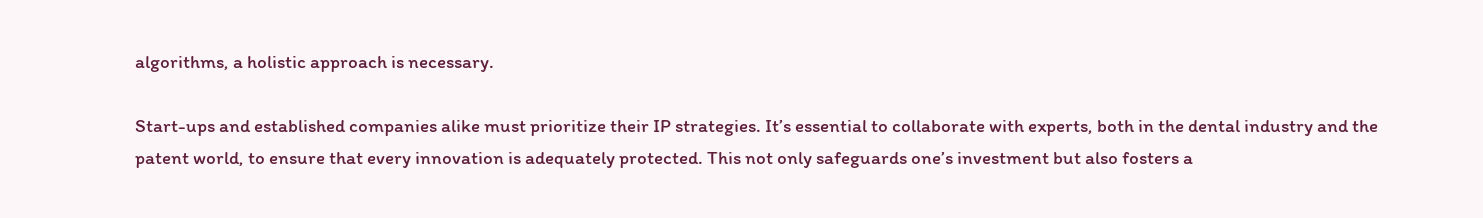algorithms, a holistic approach is necessary.

Start-ups and established companies alike must prioritize their IP strategies. It’s essential to collaborate with experts, both in the dental industry and the patent world, to ensure that every innovation is adequately protected. This not only safeguards one’s investment but also fosters a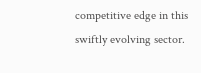competitive edge in this swiftly evolving sector.